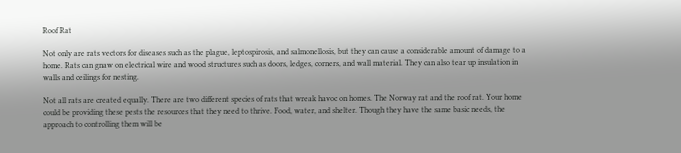Roof Rat

Not only are rats vectors for diseases such as the plague, leptospirosis, and salmonellosis, but they can cause a considerable amount of damage to a home. Rats can gnaw on electrical wire and wood structures such as doors, ledges, corners, and wall material. They can also tear up insulation in walls and ceilings for nesting.

Not all rats are created equally. There are two different species of rats that wreak havoc on homes. The Norway rat and the roof rat. Your home could be providing these pests the resources that they need to thrive. Food, water, and shelter. Though they have the same basic needs, the approach to controlling them will be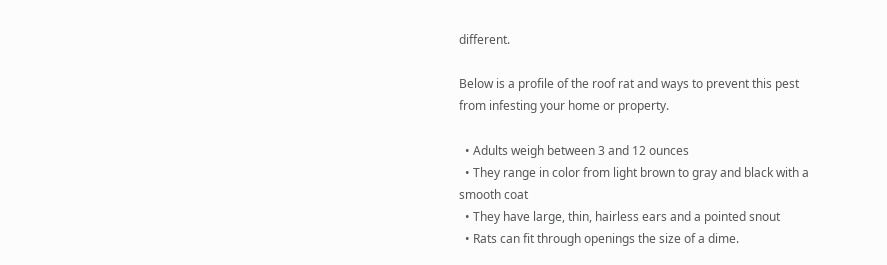different.

Below is a profile of the roof rat and ways to prevent this pest from infesting your home or property.

  • Adults weigh between 3 and 12 ounces
  • They range in color from light brown to gray and black with a smooth coat
  • They have large, thin, hairless ears and a pointed snout
  • Rats can fit through openings the size of a dime.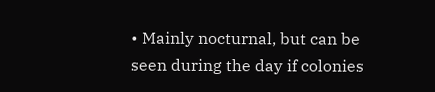• Mainly nocturnal, but can be seen during the day if colonies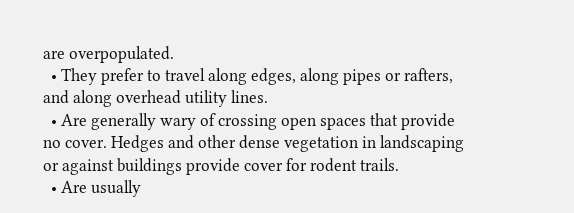are overpopulated.
  • They prefer to travel along edges, along pipes or rafters, and along overhead utility lines.
  • Are generally wary of crossing open spaces that provide no cover. Hedges and other dense vegetation in landscaping or against buildings provide cover for rodent trails.
  • Are usually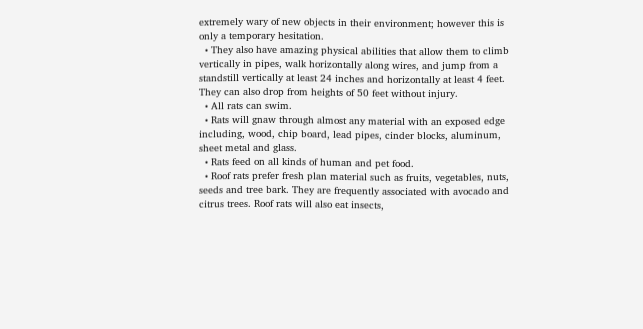extremely wary of new objects in their environment; however this is only a temporary hesitation.
  • They also have amazing physical abilities that allow them to climb vertically in pipes, walk horizontally along wires, and jump from a standstill vertically at least 24 inches and horizontally at least 4 feet. They can also drop from heights of 50 feet without injury.
  • All rats can swim.
  • Rats will gnaw through almost any material with an exposed edge including, wood, chip board, lead pipes, cinder blocks, aluminum, sheet metal and glass.
  • Rats feed on all kinds of human and pet food.
  • Roof rats prefer fresh plan material such as fruits, vegetables, nuts, seeds and tree bark. They are frequently associated with avocado and citrus trees. Roof rats will also eat insects,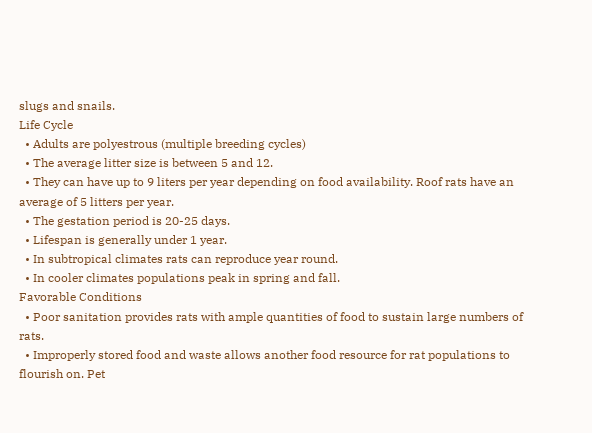slugs and snails.
Life Cycle
  • Adults are polyestrous (multiple breeding cycles)
  • The average litter size is between 5 and 12.
  • They can have up to 9 liters per year depending on food availability. Roof rats have an average of 5 litters per year.
  • The gestation period is 20-25 days.
  • Lifespan is generally under 1 year.
  • In subtropical climates rats can reproduce year round.
  • In cooler climates populations peak in spring and fall.
Favorable Conditions
  • Poor sanitation provides rats with ample quantities of food to sustain large numbers of rats.
  • Improperly stored food and waste allows another food resource for rat populations to flourish on. Pet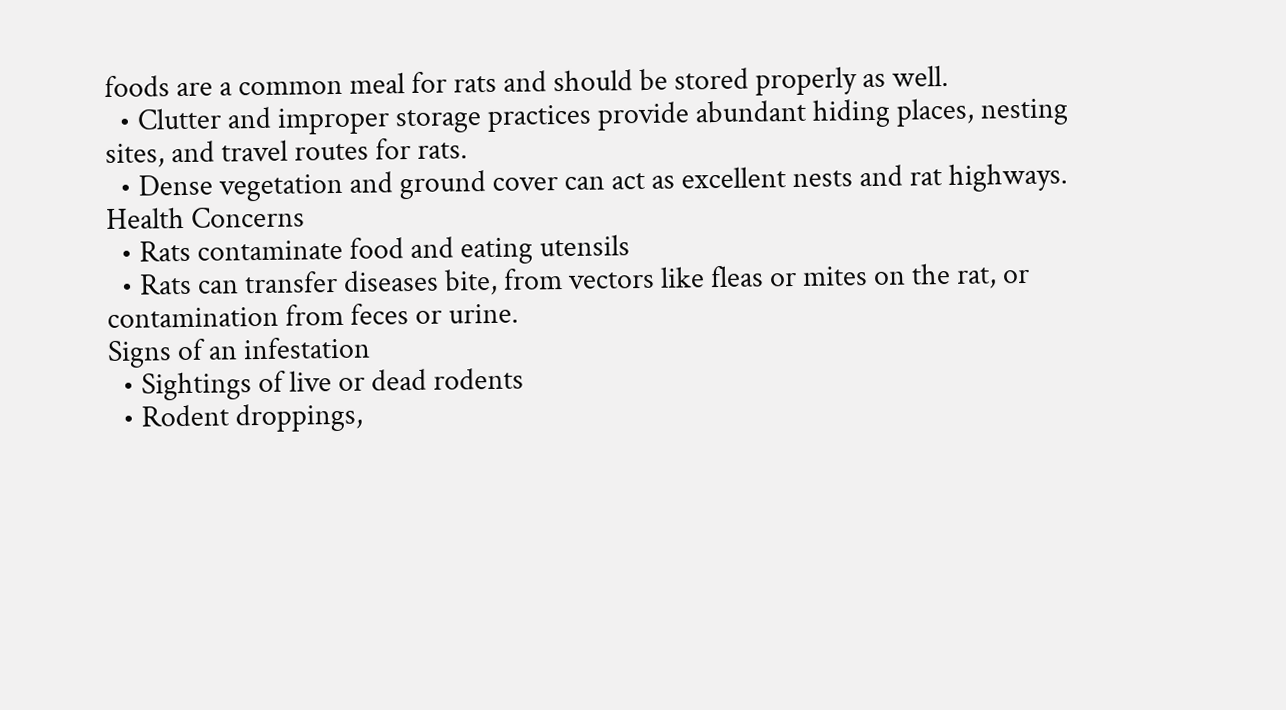foods are a common meal for rats and should be stored properly as well.
  • Clutter and improper storage practices provide abundant hiding places, nesting sites, and travel routes for rats.
  • Dense vegetation and ground cover can act as excellent nests and rat highways.
Health Concerns
  • Rats contaminate food and eating utensils
  • Rats can transfer diseases bite, from vectors like fleas or mites on the rat, or contamination from feces or urine.
Signs of an infestation
  • Sightings of live or dead rodents
  • Rodent droppings,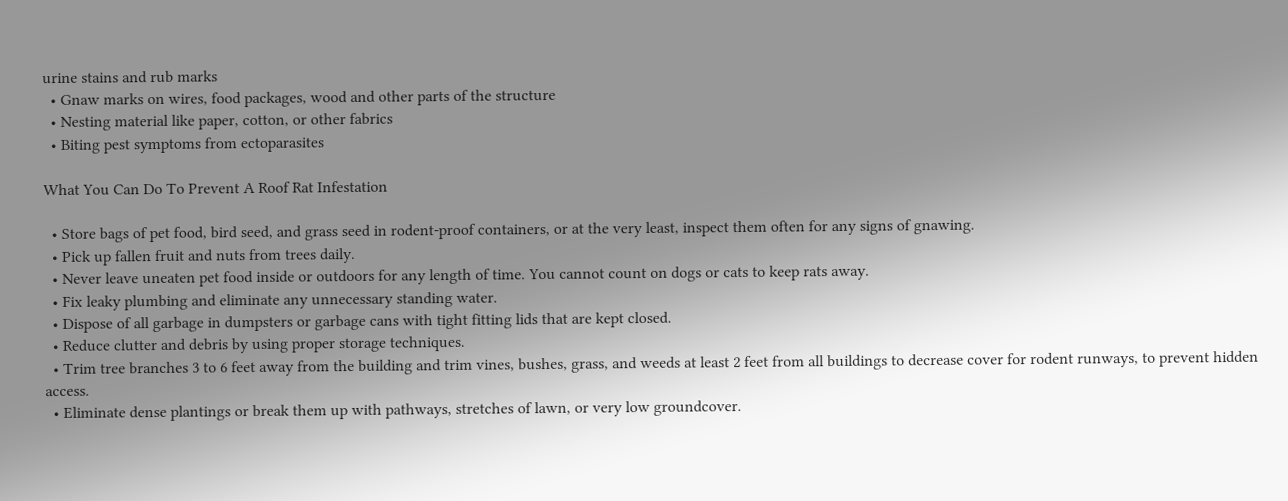urine stains and rub marks
  • Gnaw marks on wires, food packages, wood and other parts of the structure
  • Nesting material like paper, cotton, or other fabrics
  • Biting pest symptoms from ectoparasites

What You Can Do To Prevent A Roof Rat Infestation

  • Store bags of pet food, bird seed, and grass seed in rodent-proof containers, or at the very least, inspect them often for any signs of gnawing.
  • Pick up fallen fruit and nuts from trees daily.
  • Never leave uneaten pet food inside or outdoors for any length of time. You cannot count on dogs or cats to keep rats away.
  • Fix leaky plumbing and eliminate any unnecessary standing water.
  • Dispose of all garbage in dumpsters or garbage cans with tight fitting lids that are kept closed.
  • Reduce clutter and debris by using proper storage techniques.
  • Trim tree branches 3 to 6 feet away from the building and trim vines, bushes, grass, and weeds at least 2 feet from all buildings to decrease cover for rodent runways, to prevent hidden access.
  • Eliminate dense plantings or break them up with pathways, stretches of lawn, or very low groundcover.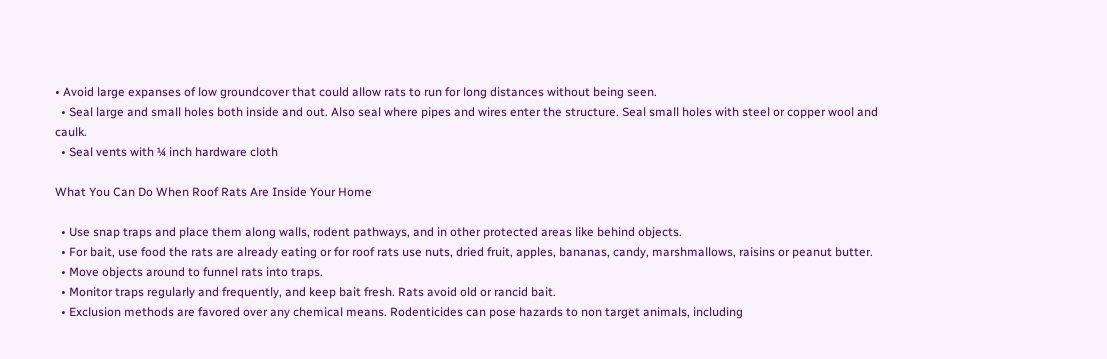• Avoid large expanses of low groundcover that could allow rats to run for long distances without being seen.
  • Seal large and small holes both inside and out. Also seal where pipes and wires enter the structure. Seal small holes with steel or copper wool and caulk.
  • Seal vents with ¼ inch hardware cloth

What You Can Do When Roof Rats Are Inside Your Home

  • Use snap traps and place them along walls, rodent pathways, and in other protected areas like behind objects.
  • For bait, use food the rats are already eating or for roof rats use nuts, dried fruit, apples, bananas, candy, marshmallows, raisins or peanut butter.
  • Move objects around to funnel rats into traps.
  • Monitor traps regularly and frequently, and keep bait fresh. Rats avoid old or rancid bait.
  • Exclusion methods are favored over any chemical means. Rodenticides can pose hazards to non target animals, including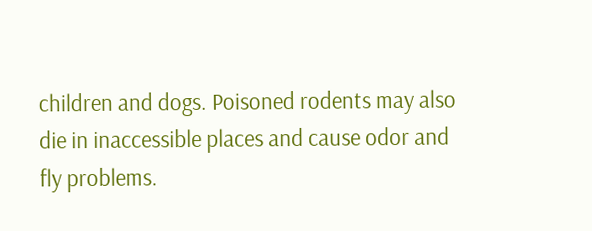children and dogs. Poisoned rodents may also die in inaccessible places and cause odor and fly problems.